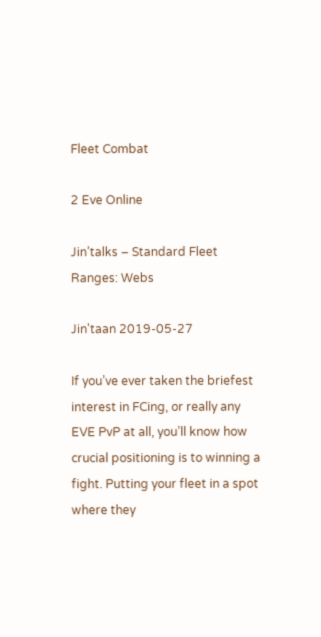Fleet Combat

2 Eve Online

Jin’talks – Standard Fleet Ranges: Webs

Jin'taan 2019-05-27

If you’ve ever taken the briefest interest in FCing, or really any EVE PvP at all, you’ll know how crucial positioning is to winning a fight. Putting your fleet in a spot where they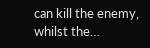can kill the enemy, whilst the…